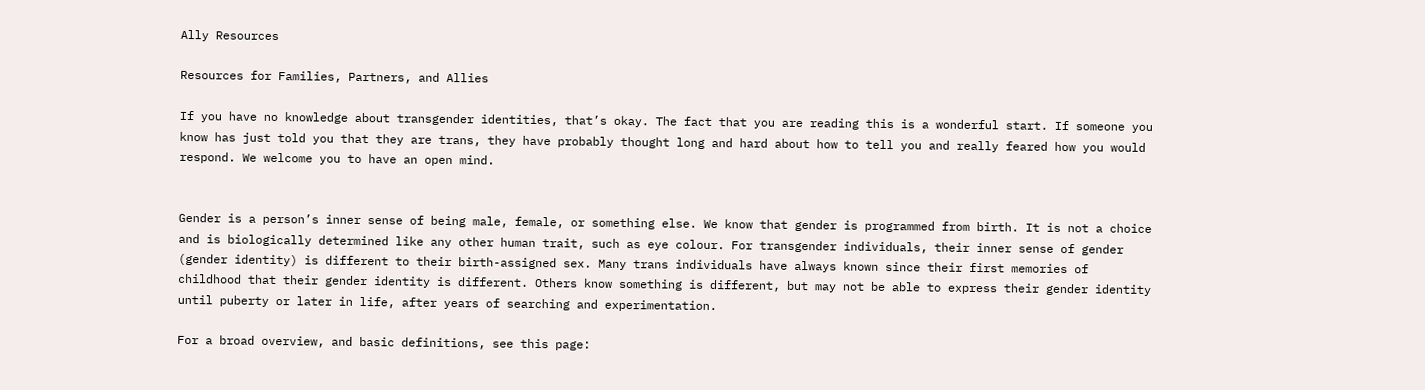Ally Resources

Resources for Families, Partners, and Allies

If you have no knowledge about transgender identities, that’s okay. The fact that you are reading this is a wonderful start. If someone you know has just told you that they are trans, they have probably thought long and hard about how to tell you and really feared how you would respond. We welcome you to have an open mind.


Gender is a person’s inner sense of being male, female, or something else. We know that gender is programmed from birth. It is not a choice and is biologically determined like any other human trait, such as eye colour. For transgender individuals, their inner sense of gender (gender identity) is different to their birth-assigned sex. Many trans individuals have always known since their first memories of childhood that their gender identity is different. Others know something is different, but may not be able to express their gender identity until puberty or later in life, after years of searching and experimentation.

For a broad overview, and basic definitions, see this page: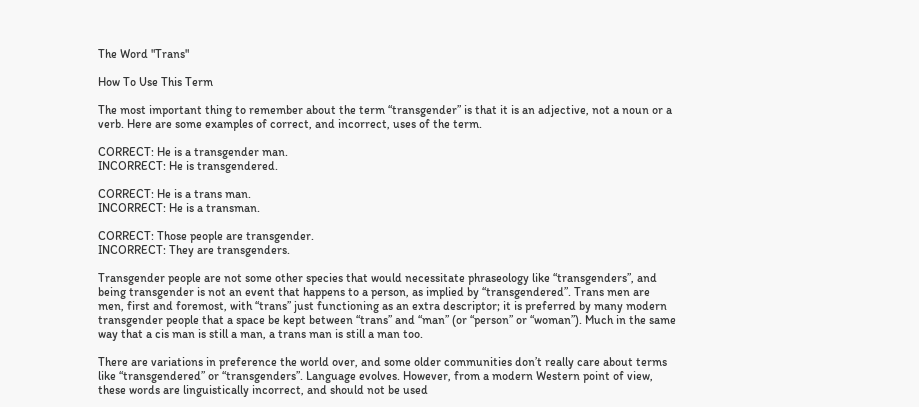The Word "Trans"

How To Use This Term

The most important thing to remember about the term “transgender” is that it is an adjective, not a noun or a verb. Here are some examples of correct, and incorrect, uses of the term.

CORRECT: He is a transgender man.
INCORRECT: He is transgendered.

CORRECT: He is a trans man.
INCORRECT: He is a transman.

CORRECT: Those people are transgender.
INCORRECT: They are transgenders.

Transgender people are not some other species that would necessitate phraseology like “transgenders”, and being transgender is not an event that happens to a person, as implied by “transgendered”. Trans men are men, first and foremost, with “trans” just functioning as an extra descriptor; it is preferred by many modern transgender people that a space be kept between “trans” and “man” (or “person” or “woman”). Much in the same way that a cis man is still a man, a trans man is still a man too.

There are variations in preference the world over, and some older communities don’t really care about terms like “transgendered” or “transgenders”. Language evolves. However, from a modern Western point of view, these words are linguistically incorrect, and should not be used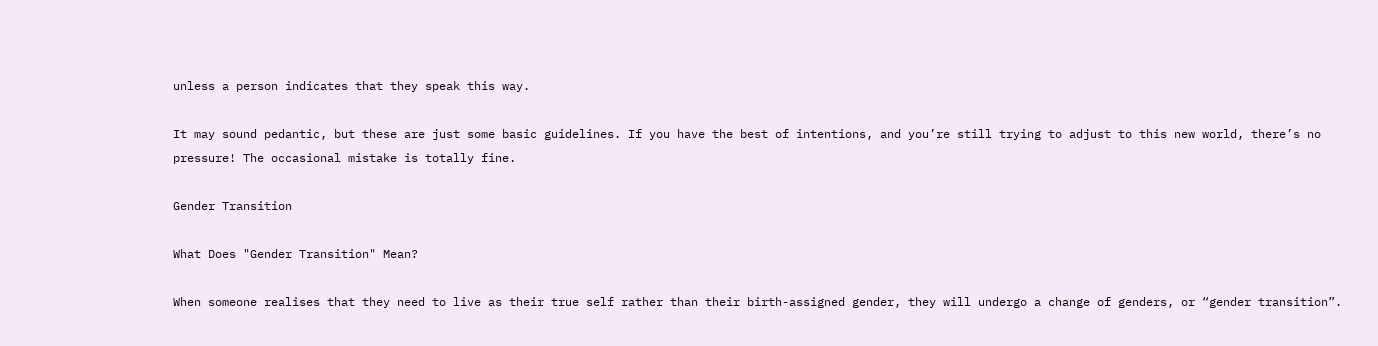unless a person indicates that they speak this way.

It may sound pedantic, but these are just some basic guidelines. If you have the best of intentions, and you’re still trying to adjust to this new world, there’s no pressure! The occasional mistake is totally fine.

Gender Transition

What Does "Gender Transition" Mean?

When someone realises that they need to live as their true self rather than their birth-assigned gender, they will undergo a change of genders, or “gender transition”.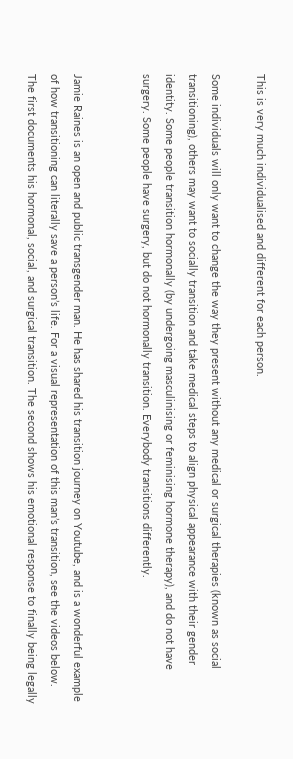This is very much individualised and different for each person.

Some individuals will only want to change the way they present without any medical or surgical therapies (known as social transitioning), others may want to socially transition and take medical steps to align physical appearance with their gender identity. Some people transition hormonally (by undergoing masculinising or feminising hormone therapy), and do not have surgery. Some people have surgery, but do not hormonally transition. Everybody transitions differently.


Jamie Raines is an open and public transgender man. He has shared his transition journey on Youtube, and is a wonderful example of how transitioning can literally save a person’s life. For a visual representation of this man’s transition, see the videos below. The first documents his hormonal, social, and surgical transition. The second shows his emotional response to finally being legally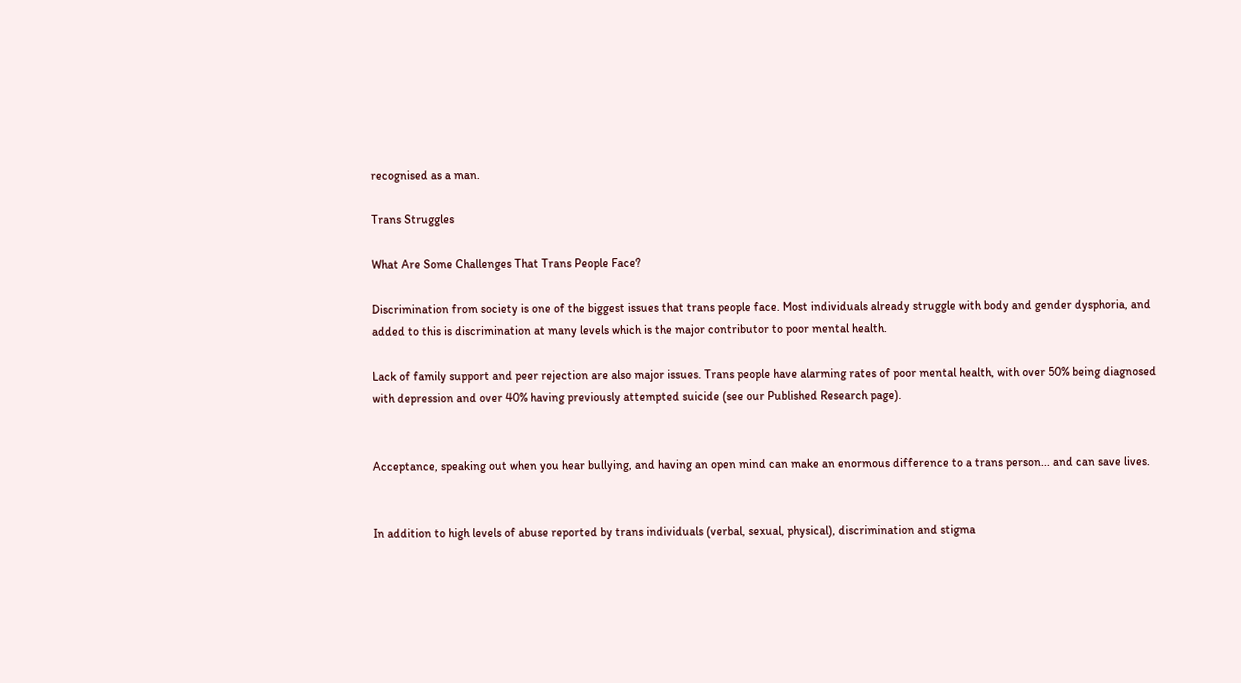recognised as a man.

Trans Struggles

What Are Some Challenges That Trans People Face?

Discrimination from society is one of the biggest issues that trans people face. Most individuals already struggle with body and gender dysphoria, and added to this is discrimination at many levels which is the major contributor to poor mental health.

Lack of family support and peer rejection are also major issues. Trans people have alarming rates of poor mental health, with over 50% being diagnosed with depression and over 40% having previously attempted suicide (see our Published Research page).


Acceptance, speaking out when you hear bullying, and having an open mind can make an enormous difference to a trans person... and can save lives.


In addition to high levels of abuse reported by trans individuals (verbal, sexual, physical), discrimination and stigma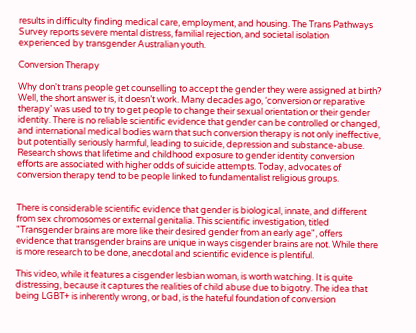results in difficulty finding medical care, employment, and housing. The Trans Pathways Survey reports severe mental distress, familial rejection, and societal isolation experienced by transgender Australian youth.

Conversion Therapy

Why don't trans people get counselling to accept the gender they were assigned at birth? Well, the short answer is, it doesn’t work. Many decades ago, ‘conversion or reparative therapy’ was used to try to get people to change their sexual orientation or their gender identity. There is no reliable scientific evidence that gender can be controlled or changed, and international medical bodies warn that such conversion therapy is not only ineffective, but potentially seriously harmful, leading to suicide, depression and substance-abuse. Research shows that lifetime and childhood exposure to gender identity conversion efforts are associated with higher odds of suicide attempts. Today, advocates of conversion therapy tend to be people linked to fundamentalist religious groups.


There is considerable scientific evidence that gender is biological, innate, and different from sex chromosomes or external genitalia. This scientific investigation, titled "Transgender brains are more like their desired gender from an early age", offers evidence that transgender brains are unique in ways cisgender brains are not. While there is more research to be done, anecdotal and scientific evidence is plentiful.

This video, while it features a cisgender lesbian woman, is worth watching. It is quite distressing, because it captures the realities of child abuse due to bigotry. The idea that being LGBT+ is inherently wrong, or bad, is the hateful foundation of conversion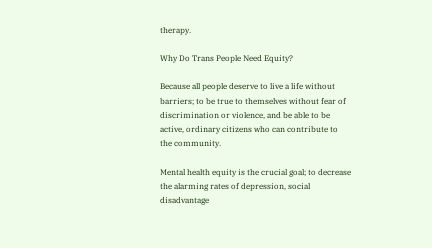therapy.

Why Do Trans People Need Equity?

Because all people deserve to live a life without barriers; to be true to themselves without fear of discrimination or violence, and be able to be active, ordinary citizens who can contribute to the community.

Mental health equity is the crucial goal; to decrease the alarming rates of depression, social disadvantage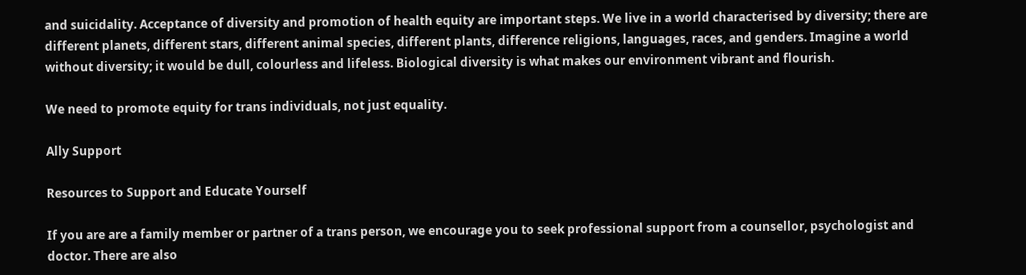and suicidality. Acceptance of diversity and promotion of health equity are important steps. We live in a world characterised by diversity; there are different planets, different stars, different animal species, different plants, difference religions, languages, races, and genders. Imagine a world without diversity; it would be dull, colourless and lifeless. Biological diversity is what makes our environment vibrant and flourish.

We need to promote equity for trans individuals, not just equality.

Ally Support

Resources to Support and Educate Yourself

If you are are a family member or partner of a trans person, we encourage you to seek professional support from a counsellor, psychologist and doctor. There are also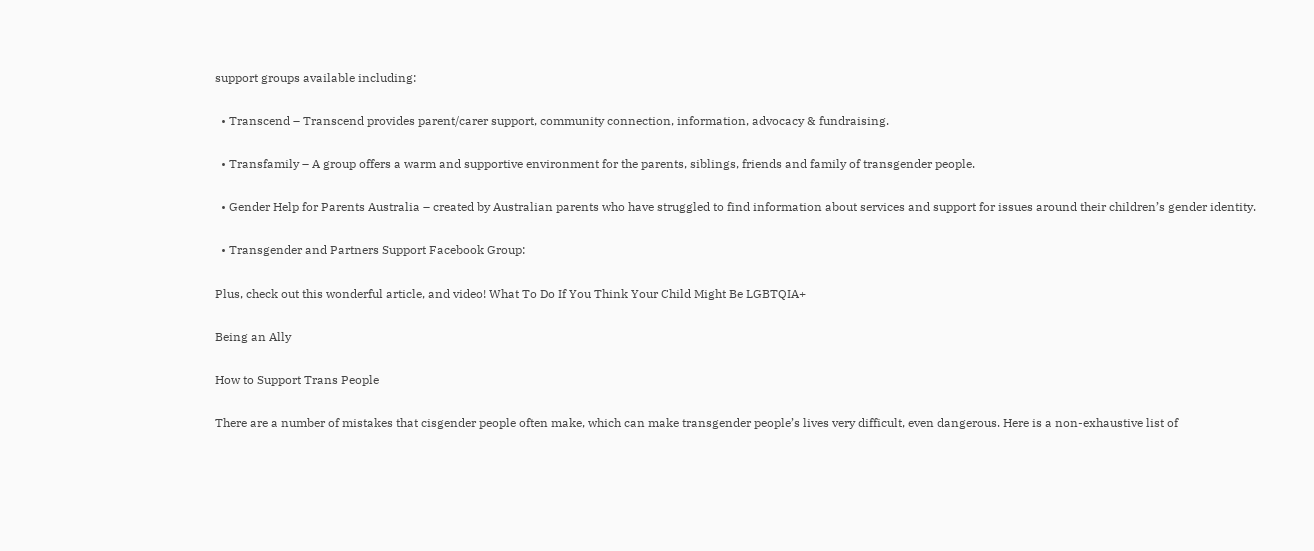support groups available including:

  • Transcend – Transcend provides parent/carer support, community connection, information, advocacy & fundraising.

  • Transfamily – A group offers a warm and supportive environment for the parents, siblings, friends and family of transgender people.

  • Gender Help for Parents Australia – created by Australian parents who have struggled to find information about services and support for issues around their children’s gender identity.

  • Transgender and Partners Support Facebook Group:

Plus, check out this wonderful article, and video! What To Do If You Think Your Child Might Be LGBTQIA+

Being an Ally

How to Support Trans People

There are a number of mistakes that cisgender people often make, which can make transgender people’s lives very difficult, even dangerous. Here is a non-exhaustive list of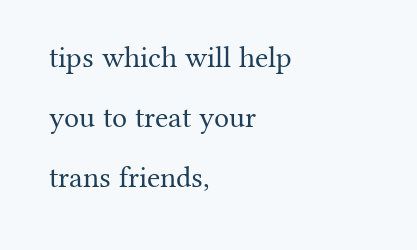tips which will help you to treat your trans friends,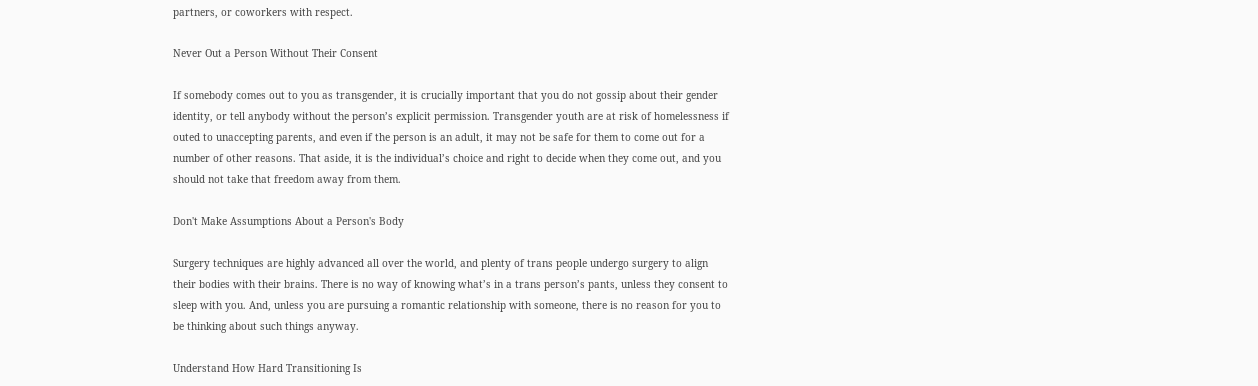partners, or coworkers with respect.

Never Out a Person Without Their Consent

If somebody comes out to you as transgender, it is crucially important that you do not gossip about their gender identity, or tell anybody without the person’s explicit permission. Transgender youth are at risk of homelessness if outed to unaccepting parents, and even if the person is an adult, it may not be safe for them to come out for a number of other reasons. That aside, it is the individual’s choice and right to decide when they come out, and you should not take that freedom away from them.

Don't Make Assumptions About a Person's Body

Surgery techniques are highly advanced all over the world, and plenty of trans people undergo surgery to align their bodies with their brains. There is no way of knowing what’s in a trans person’s pants, unless they consent to sleep with you. And, unless you are pursuing a romantic relationship with someone, there is no reason for you to be thinking about such things anyway.

Understand How Hard Transitioning Is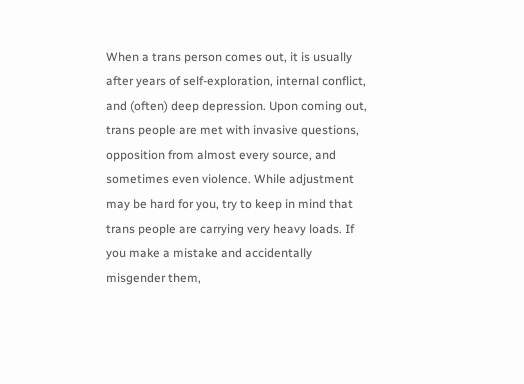When a trans person comes out, it is usually after years of self-exploration, internal conflict, and (often) deep depression. Upon coming out, trans people are met with invasive questions, opposition from almost every source, and sometimes even violence. While adjustment may be hard for you, try to keep in mind that trans people are carrying very heavy loads. If you make a mistake and accidentally misgender them,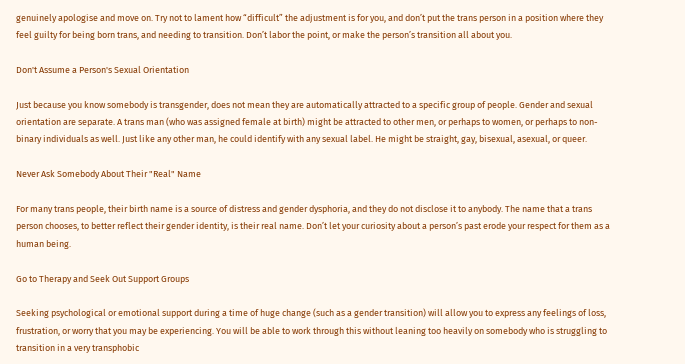genuinely apologise and move on. Try not to lament how “difficult” the adjustment is for you, and don’t put the trans person in a position where they feel guilty for being born trans, and needing to transition. Don’t labor the point, or make the person’s transition all about you.

Don't Assume a Person's Sexual Orientation

Just because you know somebody is transgender, does not mean they are automatically attracted to a specific group of people. Gender and sexual orientation are separate. A trans man (who was assigned female at birth) might be attracted to other men, or perhaps to women, or perhaps to non-binary individuals as well. Just like any other man, he could identify with any sexual label. He might be straight, gay, bisexual, asexual, or queer.

Never Ask Somebody About Their "Real" Name

For many trans people, their birth name is a source of distress and gender dysphoria, and they do not disclose it to anybody. The name that a trans person chooses, to better reflect their gender identity, is their real name. Don’t let your curiosity about a person’s past erode your respect for them as a human being.

Go to Therapy and Seek Out Support Groups

Seeking psychological or emotional support during a time of huge change (such as a gender transition) will allow you to express any feelings of loss, frustration, or worry that you may be experiencing. You will be able to work through this without leaning too heavily on somebody who is struggling to transition in a very transphobic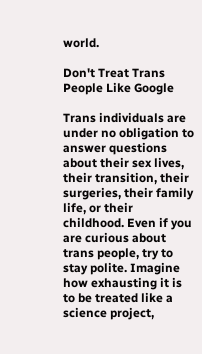world.

Don't Treat Trans People Like Google

Trans individuals are under no obligation to answer questions about their sex lives, their transition, their surgeries, their family life, or their childhood. Even if you are curious about trans people, try to stay polite. Imagine how exhausting it is to be treated like a science project,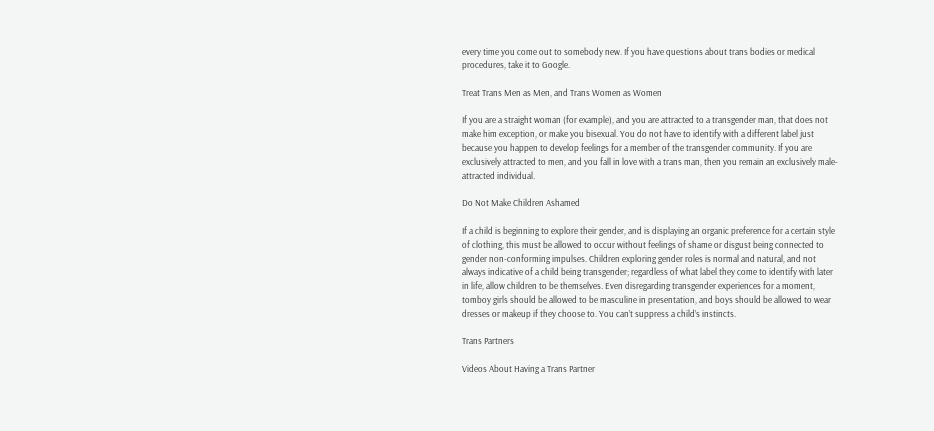every time you come out to somebody new. If you have questions about trans bodies or medical procedures, take it to Google.

Treat Trans Men as Men, and Trans Women as Women

If you are a straight woman (for example), and you are attracted to a transgender man, that does not make him exception, or make you bisexual. You do not have to identify with a different label just because you happen to develop feelings for a member of the transgender community. If you are exclusively attracted to men, and you fall in love with a trans man, then you remain an exclusively male-attracted individual.

Do Not Make Children Ashamed

If a child is beginning to explore their gender, and is displaying an organic preference for a certain style of clothing, this must be allowed to occur without feelings of shame or disgust being connected to gender non-conforming impulses. Children exploring gender roles is normal and natural, and not always indicative of a child being transgender; regardless of what label they come to identify with later in life, allow children to be themselves. Even disregarding transgender experiences for a moment, tomboy girls should be allowed to be masculine in presentation, and boys should be allowed to wear dresses or makeup if they choose to. You can’t suppress a child’s instincts.

Trans Partners

Videos About Having a Trans Partner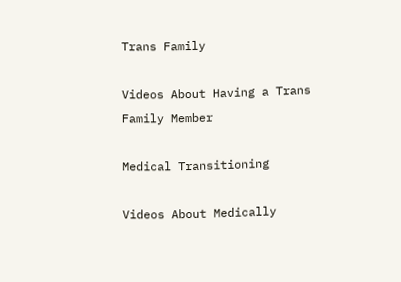Trans Family

Videos About Having a Trans Family Member

Medical Transitioning

Videos About Medically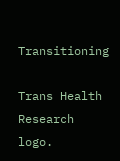Transitioning

Trans Health Research logo.